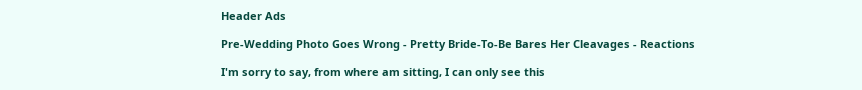Header Ads

Pre-Wedding Photo Goes Wrong - Pretty Bride-To-Be Bares Her Cleavages - Reactions

I'm sorry to say, from where am sitting, I can only see this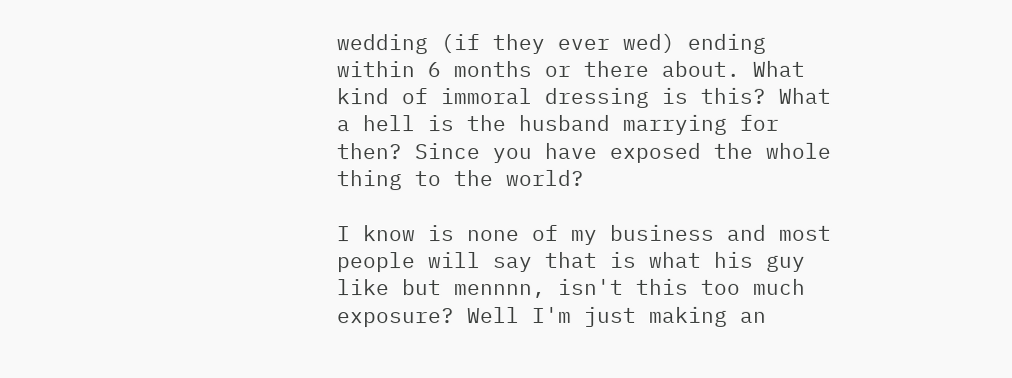wedding (if they ever wed) ending within 6 months or there about. What kind of immoral dressing is this? What a hell is the husband marrying for then? Since you have exposed the whole thing to the world?

I know is none of my business and most people will say that is what his guy like but mennnn, isn't this too much exposure? Well I'm just making an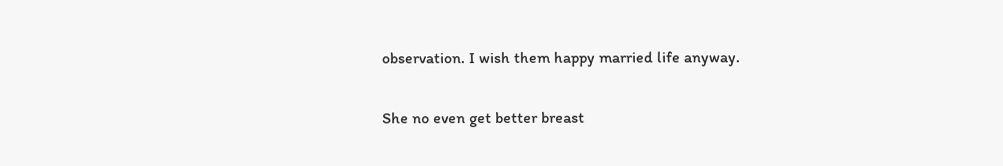observation. I wish them happy married life anyway.

She no even get better breast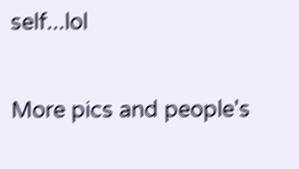self...lol

More pics and people's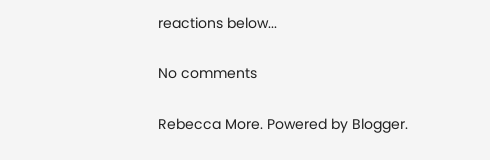reactions below...

No comments

Rebecca More. Powered by Blogger.